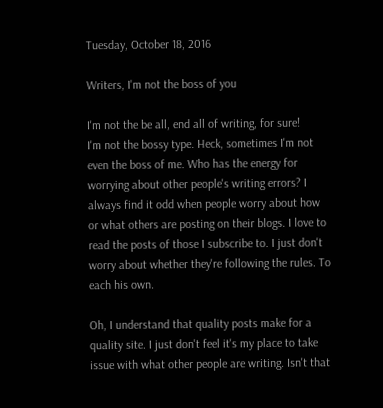Tuesday, October 18, 2016

Writers, I'm not the boss of you

I'm not the be all, end all of writing, for sure!
I'm not the bossy type. Heck, sometimes I'm not even the boss of me. Who has the energy for worrying about other people's writing errors? I always find it odd when people worry about how or what others are posting on their blogs. I love to read the posts of those I subscribe to. I just don't worry about whether they're following the rules. To each his own.

Oh, I understand that quality posts make for a quality site. I just don't feel it's my place to take issue with what other people are writing. Isn't that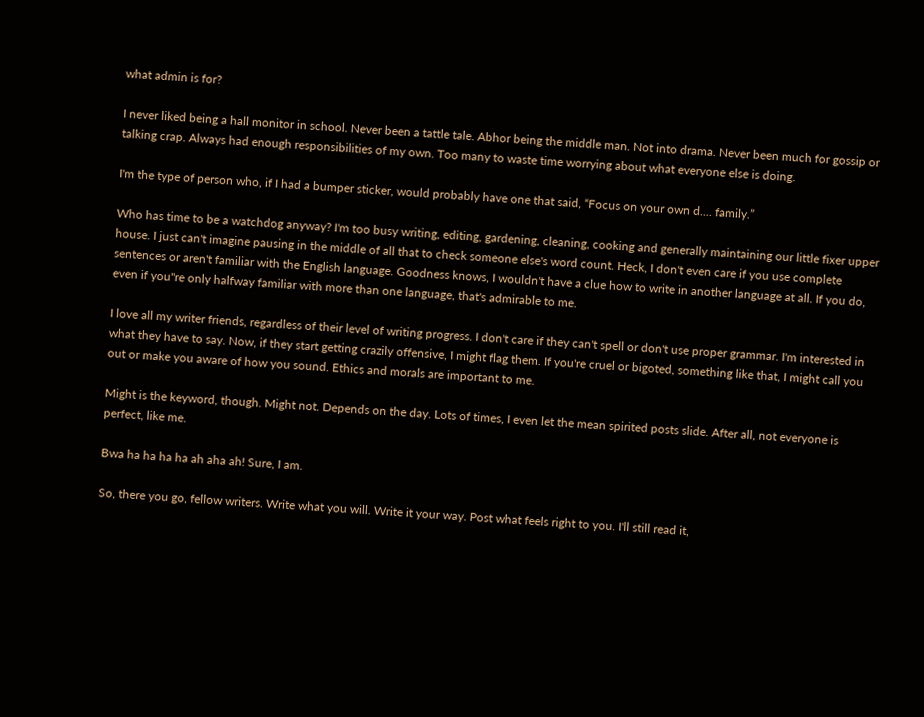what admin is for?

I never liked being a hall monitor in school. Never been a tattle tale. Abhor being the middle man. Not into drama. Never been much for gossip or talking crap. Always had enough responsibilities of my own. Too many to waste time worrying about what everyone else is doing.

I'm the type of person who, if I had a bumper sticker, would probably have one that said, “Focus on your own d.... family.”

Who has time to be a watchdog anyway? I'm too busy writing, editing, gardening, cleaning, cooking and generally maintaining our little fixer upper house. I just can't imagine pausing in the middle of all that to check someone else's word count. Heck, I don't even care if you use complete sentences or aren't familiar with the English language. Goodness knows, I wouldn't have a clue how to write in another language at all. If you do, even if you''re only halfway familiar with more than one language, that's admirable to me.

I love all my writer friends, regardless of their level of writing progress. I don't care if they can't spell or don't use proper grammar. I'm interested in what they have to say. Now, if they start getting crazily offensive, I might flag them. If you're cruel or bigoted, something like that, I might call you out or make you aware of how you sound. Ethics and morals are important to me.

Might is the keyword, though. Might not. Depends on the day. Lots of times, I even let the mean spirited posts slide. After all, not everyone is perfect, like me.

Bwa ha ha ha ha ah aha ah! Sure, I am.

So, there you go, fellow writers. Write what you will. Write it your way. Post what feels right to you. I'll still read it,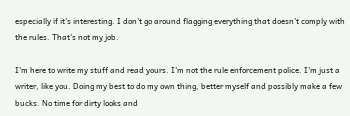especially if it's interesting. I don't go around flagging everything that doesn't comply with the rules. That's not my job.

I'm here to write my stuff and read yours. I'm not the rule enforcement police. I'm just a writer, like you. Doing my best to do my own thing, better myself and possibly make a few bucks. No time for dirty looks and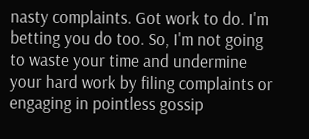nasty complaints. Got work to do. I'm betting you do too. So, I'm not going to waste your time and undermine your hard work by filing complaints or engaging in pointless gossip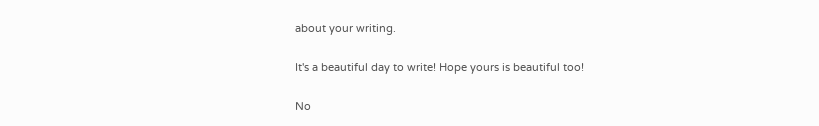about your writing.

It's a beautiful day to write! Hope yours is beautiful too!

No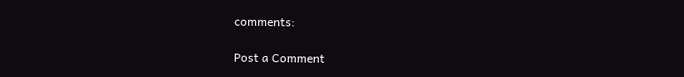comments:

Post a Comment